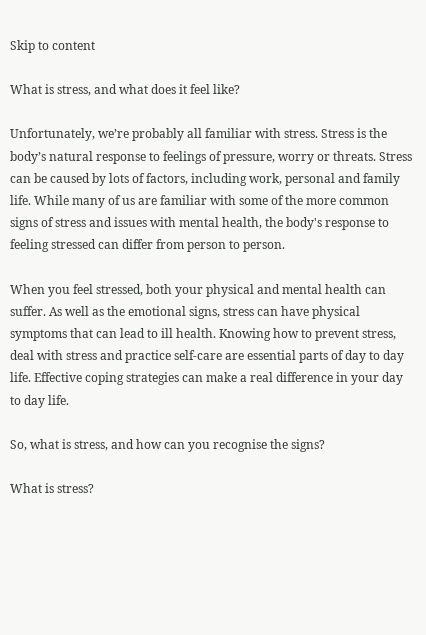Skip to content

What is stress, and what does it feel like?

Unfortunately, we’re probably all familiar with stress. Stress is the body’s natural response to feelings of pressure, worry or threats. Stress can be caused by lots of factors, including work, personal and family life. While many of us are familiar with some of the more common signs of stress and issues with mental health, the body's response to feeling stressed can differ from person to person.

When you feel stressed, both your physical and mental health can suffer. As well as the emotional signs, stress can have physical symptoms that can lead to ill health. Knowing how to prevent stress, deal with stress and practice self-care are essential parts of day to day life. Effective coping strategies can make a real difference in your day to day life.

So, what is stress, and how can you recognise the signs?

What is stress?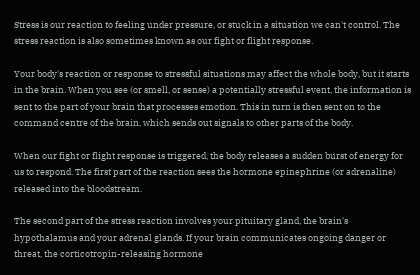Stress is our reaction to feeling under pressure, or stuck in a situation we can't control. The stress reaction is also sometimes known as our fight or flight response.

Your body's reaction or response to stressful situations may affect the whole body, but it starts in the brain. When you see (or smell, or sense) a potentially stressful event, the information is sent to the part of your brain that processes emotion. This in turn is then sent on to the command centre of the brain, which sends out signals to other parts of the body.

When our fight or flight response is triggered, the body releases a sudden burst of energy for us to respond. The first part of the reaction sees the hormone epinephrine (or adrenaline) released into the bloodstream.

The second part of the stress reaction involves your pituitary gland, the brain's hypothalamus and your adrenal glands. If your brain communicates ongoing danger or threat, the corticotropin-releasing hormone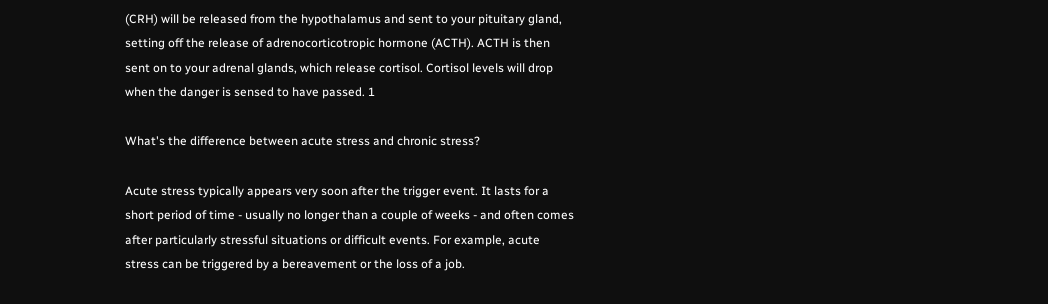(CRH) will be released from the hypothalamus and sent to your pituitary gland, setting off the release of adrenocorticotropic hormone (ACTH). ACTH is then sent on to your adrenal glands, which release cortisol. Cortisol levels will drop when the danger is sensed to have passed. 1

What's the difference between acute stress and chronic stress?

Acute stress typically appears very soon after the trigger event. It lasts for a short period of time - usually no longer than a couple of weeks - and often comes after particularly stressful situations or difficult events. For example, acute stress can be triggered by a bereavement or the loss of a job.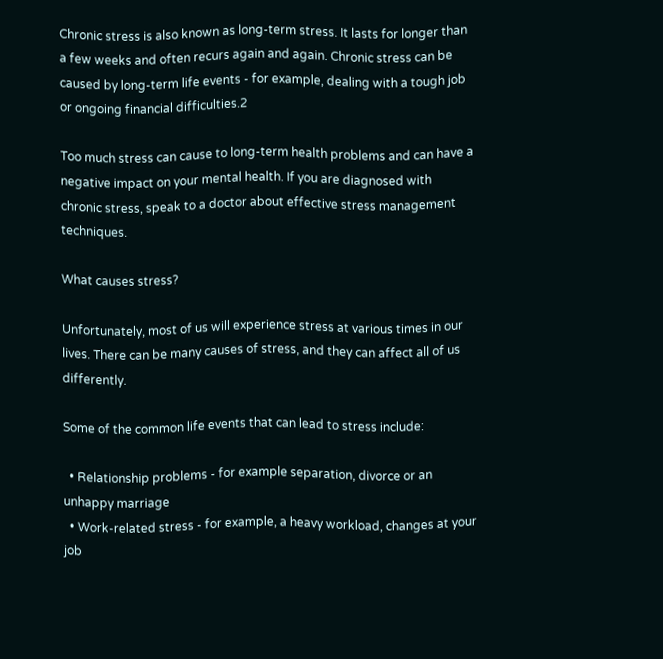Chronic stress is also known as long-term stress. It lasts for longer than a few weeks and often recurs again and again. Chronic stress can be caused by long-term life events - for example, dealing with a tough job or ongoing financial difficulties.2

Too much stress can cause to long-term health problems and can have a negative impact on your mental health. If you are diagnosed with chronic stress, speak to a doctor about effective stress management techniques.

What causes stress?

Unfortunately, most of us will experience stress at various times in our lives. There can be many causes of stress, and they can affect all of us differently.

Some of the common life events that can lead to stress include:

  • Relationship problems - for example separation, divorce or an unhappy marriage
  • Work-related stress - for example, a heavy workload, changes at your job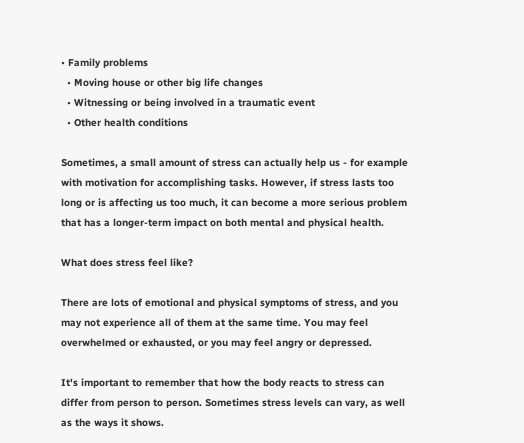• Family problems
  • Moving house or other big life changes
  • Witnessing or being involved in a traumatic event
  • Other health conditions

Sometimes, a small amount of stress can actually help us - for example with motivation for accomplishing tasks. However, if stress lasts too long or is affecting us too much, it can become a more serious problem that has a longer-term impact on both mental and physical health.

What does stress feel like?

There are lots of emotional and physical symptoms of stress, and you may not experience all of them at the same time. You may feel overwhelmed or exhausted, or you may feel angry or depressed.

It's important to remember that how the body reacts to stress can differ from person to person. Sometimes stress levels can vary, as well as the ways it shows.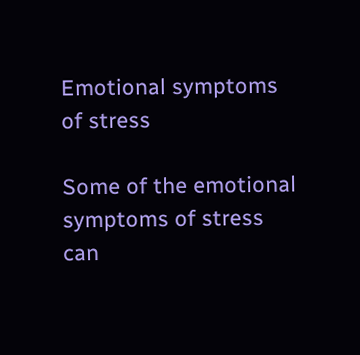Emotional symptoms of stress

Some of the emotional symptoms of stress can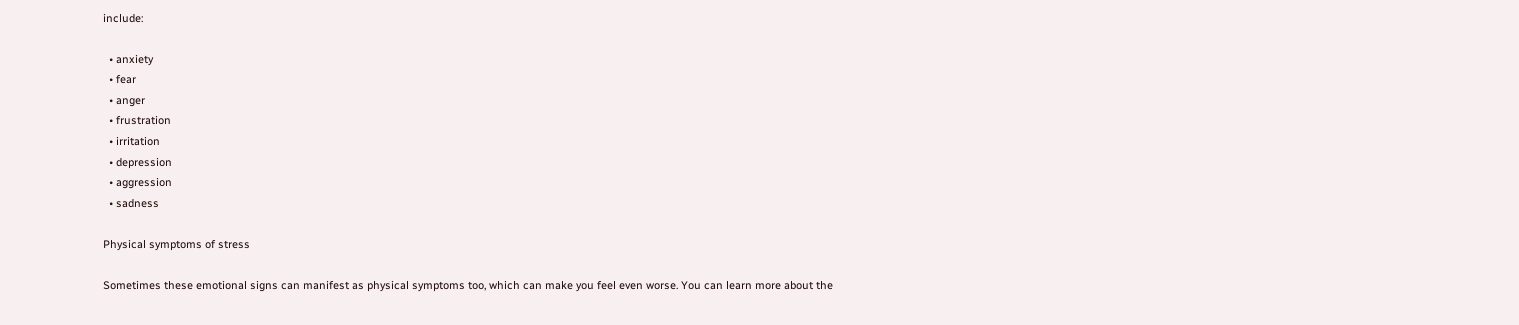include:

  • anxiety
  • fear
  • anger
  • frustration
  • irritation
  • depression
  • aggression
  • sadness

Physical symptoms of stress

Sometimes these emotional signs can manifest as physical symptoms too, which can make you feel even worse. You can learn more about the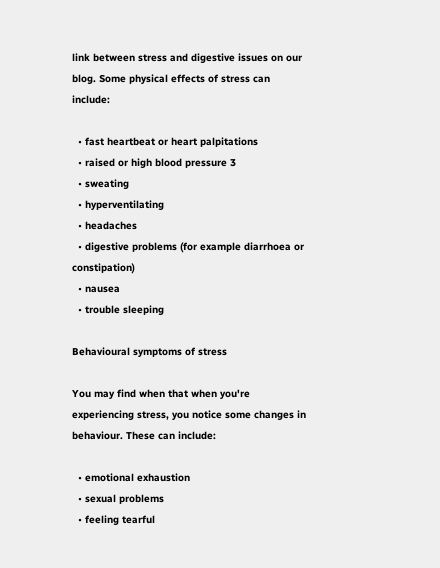link between stress and digestive issues on our blog. Some physical effects of stress can include:

  • fast heartbeat or heart palpitations
  • raised or high blood pressure 3
  • sweating
  • hyperventilating
  • headaches
  • digestive problems (for example diarrhoea or constipation)
  • nausea
  • trouble sleeping

Behavioural symptoms of stress

You may find when that when you're experiencing stress, you notice some changes in behaviour. These can include:

  • emotional exhaustion
  • sexual problems
  • feeling tearful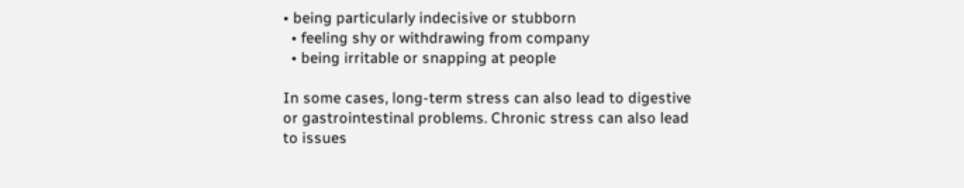• being particularly indecisive or stubborn
  • feeling shy or withdrawing from company
  • being irritable or snapping at people

In some cases, long-term stress can also lead to digestive or gastrointestinal problems. Chronic stress can also lead to issues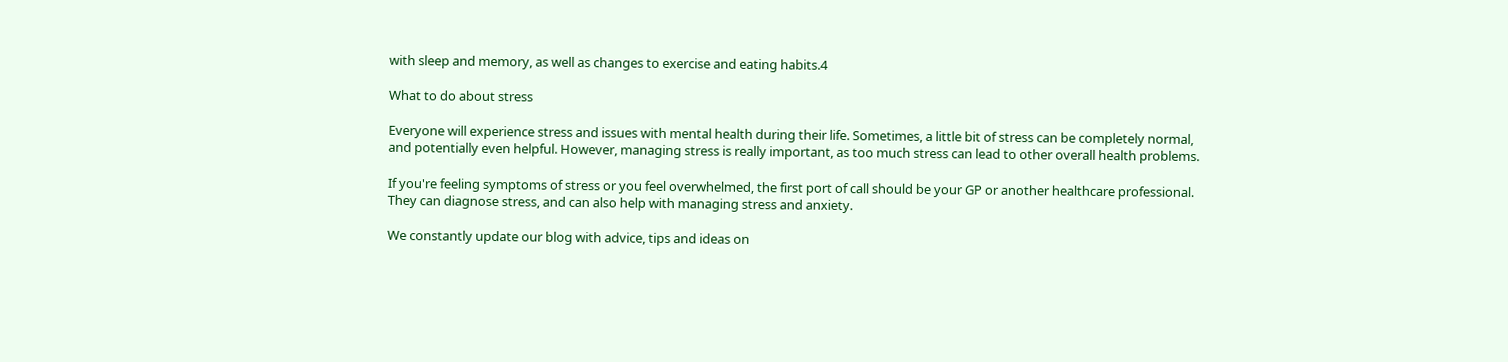with sleep and memory, as well as changes to exercise and eating habits.4

What to do about stress

Everyone will experience stress and issues with mental health during their life. Sometimes, a little bit of stress can be completely normal, and potentially even helpful. However, managing stress is really important, as too much stress can lead to other overall health problems.

If you're feeling symptoms of stress or you feel overwhelmed, the first port of call should be your GP or another healthcare professional. They can diagnose stress, and can also help with managing stress and anxiety.

We constantly update our blog with advice, tips and ideas on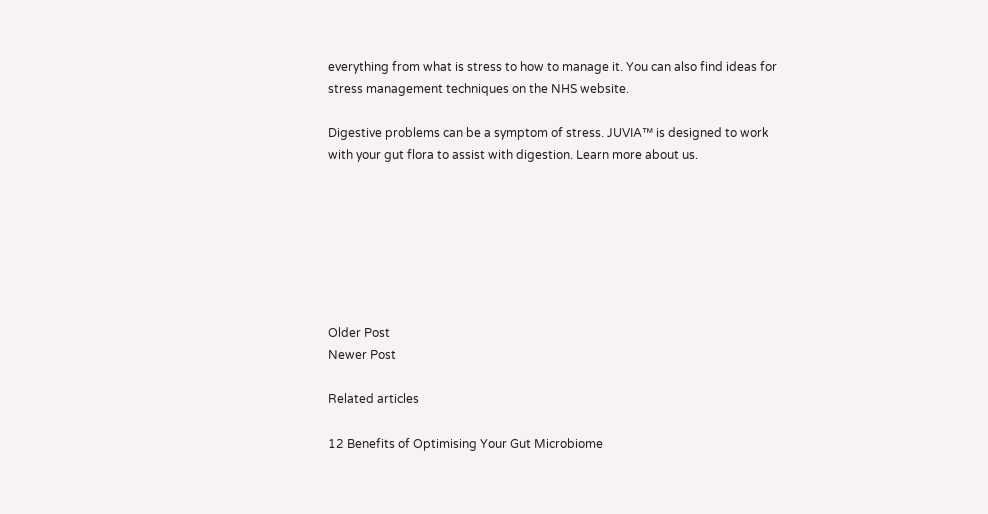everything from what is stress to how to manage it. You can also find ideas for stress management techniques on the NHS website.

Digestive problems can be a symptom of stress. JUVIA™ is designed to work with your gut flora to assist with digestion. Learn more about us.







Older Post
Newer Post

Related articles

12 Benefits of Optimising Your Gut Microbiome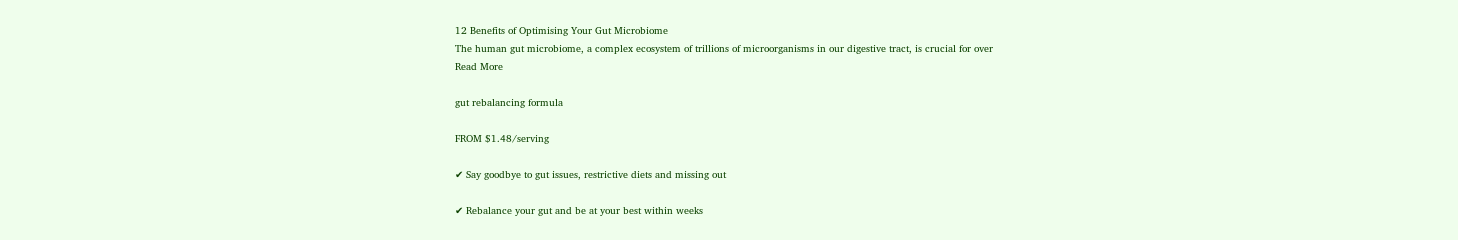12 Benefits of Optimising Your Gut Microbiome
The human gut microbiome, a complex ecosystem of trillions of microorganisms in our digestive tract, is crucial for over
Read More

gut rebalancing formula

FROM $1.48/serving

✔ Say goodbye to gut issues, restrictive diets and missing out

✔ Rebalance your gut and be at your best within weeks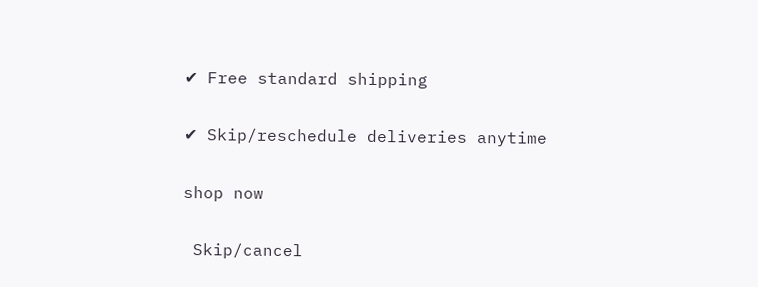✔ Free standard shipping

✔ Skip/reschedule deliveries anytime

shop now

 Skip/cancel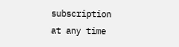subscription at any time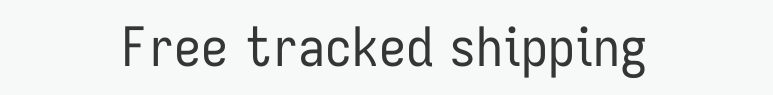Free tracked shipping